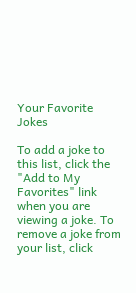Your Favorite Jokes

To add a joke to this list, click the "Add to My Favorites" link when you are viewing a joke. To remove a joke from your list, click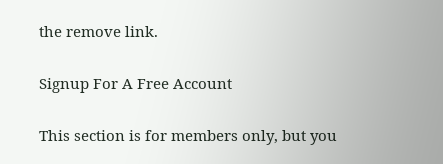the remove link.

Signup For A Free Account

This section is for members only, but you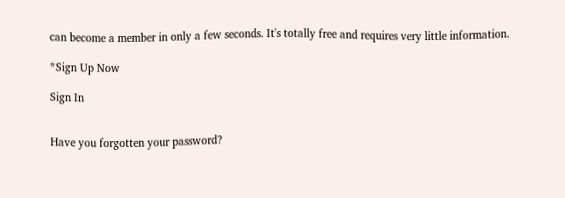can become a member in only a few seconds. It's totally free and requires very little information.

*Sign Up Now

Sign In


Have you forgotten your password?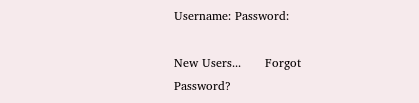Username: Password:

New Users...      Forgot Password?